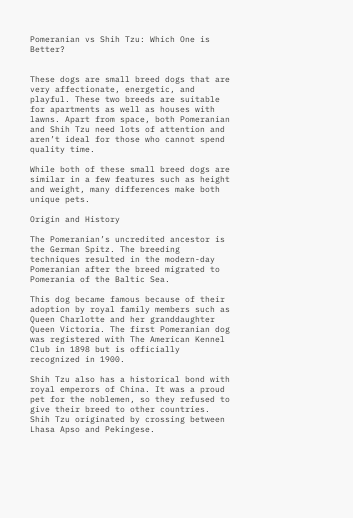Pomeranian vs Shih Tzu: Which One is Better?


These dogs are small breed dogs that are very affectionate, energetic, and playful. These two breeds are suitable for apartments as well as houses with lawns. Apart from space, both Pomeranian and Shih Tzu need lots of attention and aren’t ideal for those who cannot spend quality time.

While both of these small breed dogs are similar in a few features such as height and weight, many differences make both unique pets.

Origin and History

The Pomeranian’s uncredited ancestor is the German Spitz. The breeding techniques resulted in the modern-day Pomeranian after the breed migrated to Pomerania of the Baltic Sea.

This dog became famous because of their adoption by royal family members such as Queen Charlotte and her granddaughter Queen Victoria. The first Pomeranian dog was registered with The American Kennel Club in 1898 but is officially recognized in 1900.

Shih Tzu also has a historical bond with royal emperors of China. It was a proud pet for the noblemen, so they refused to give their breed to other countries. Shih Tzu originated by crossing between Lhasa Apso and Pekingese.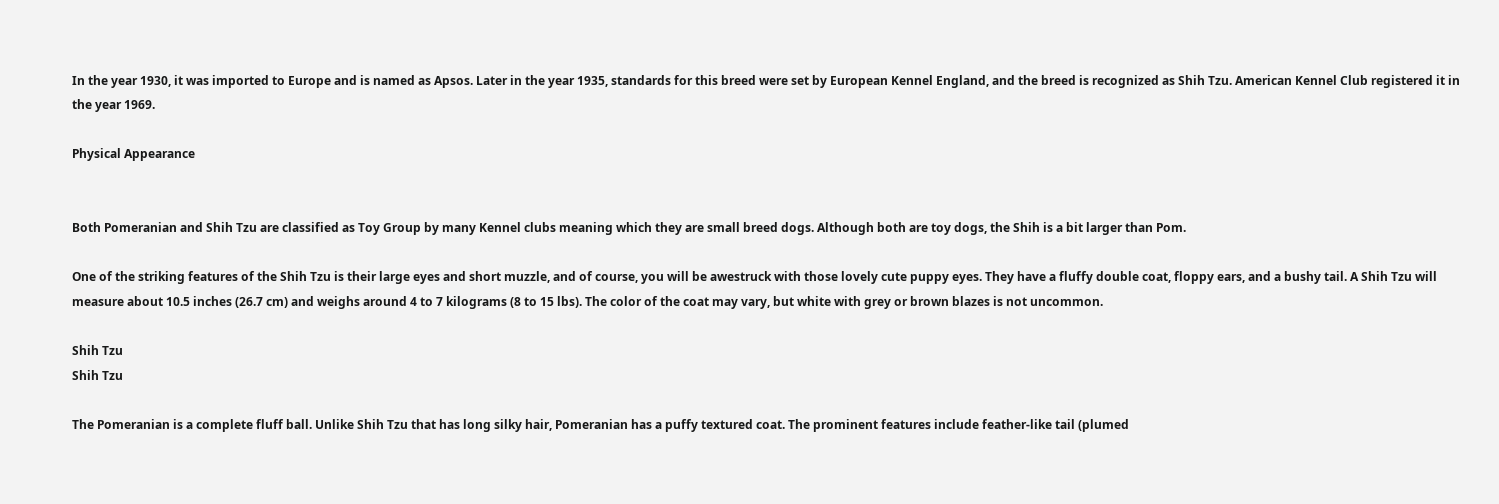In the year 1930, it was imported to Europe and is named as Apsos. Later in the year 1935, standards for this breed were set by European Kennel England, and the breed is recognized as Shih Tzu. American Kennel Club registered it in the year 1969.

Physical Appearance


Both Pomeranian and Shih Tzu are classified as Toy Group by many Kennel clubs meaning which they are small breed dogs. Although both are toy dogs, the Shih is a bit larger than Pom.

One of the striking features of the Shih Tzu is their large eyes and short muzzle, and of course, you will be awestruck with those lovely cute puppy eyes. They have a fluffy double coat, floppy ears, and a bushy tail. A Shih Tzu will measure about 10.5 inches (26.7 cm) and weighs around 4 to 7 kilograms (8 to 15 lbs). The color of the coat may vary, but white with grey or brown blazes is not uncommon.

Shih Tzu
Shih Tzu

The Pomeranian is a complete fluff ball. Unlike Shih Tzu that has long silky hair, Pomeranian has a puffy textured coat. The prominent features include feather-like tail (plumed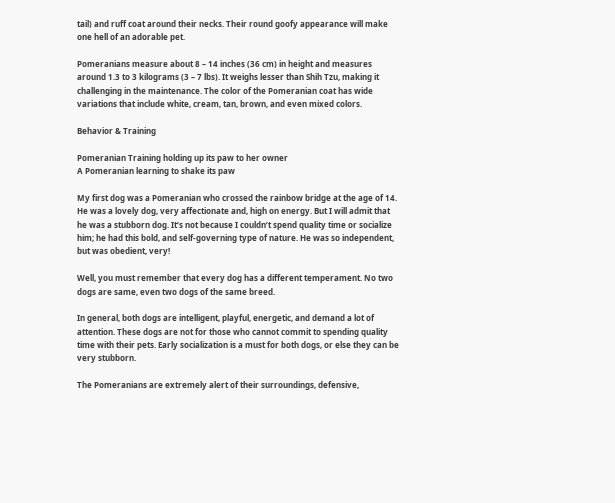tail) and ruff coat around their necks. Their round goofy appearance will make one hell of an adorable pet.

Pomeranians measure about 8 – 14 inches (36 cm) in height and measures around 1.3 to 3 kilograms (3 – 7 lbs). It weighs lesser than Shih Tzu, making it challenging in the maintenance. The color of the Pomeranian coat has wide variations that include white, cream, tan, brown, and even mixed colors.

Behavior & Training

Pomeranian Training holding up its paw to her owner
A Pomeranian learning to shake its paw

My first dog was a Pomeranian who crossed the rainbow bridge at the age of 14. He was a lovely dog, very affectionate and, high on energy. But I will admit that he was a stubborn dog. It’s not because I couldn’t spend quality time or socialize him; he had this bold, and self-governing type of nature. He was so independent, but was obedient, very!

Well, you must remember that every dog has a different temperament. No two dogs are same, even two dogs of the same breed.

In general, both dogs are intelligent, playful, energetic, and demand a lot of attention. These dogs are not for those who cannot commit to spending quality time with their pets. Early socialization is a must for both dogs, or else they can be very stubborn.

The Pomeranians are extremely alert of their surroundings, defensive,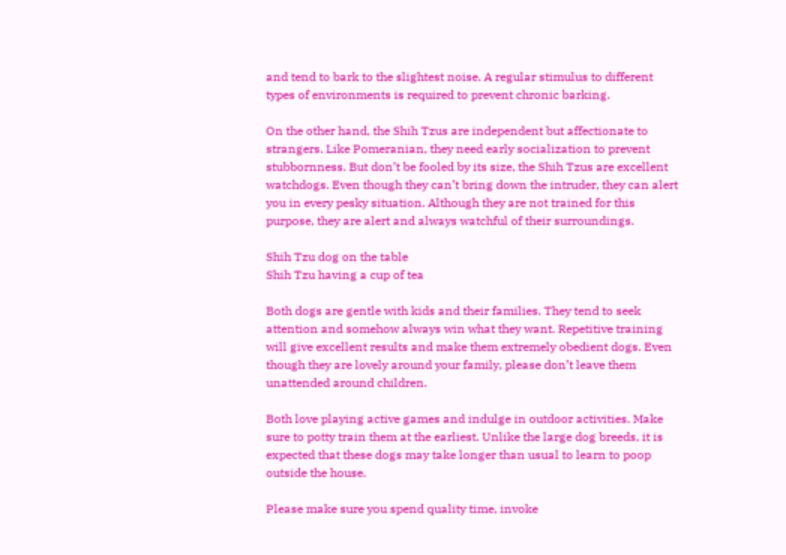and tend to bark to the slightest noise. A regular stimulus to different types of environments is required to prevent chronic barking.

On the other hand, the Shih Tzus are independent but affectionate to strangers. Like Pomeranian, they need early socialization to prevent stubbornness. But don’t be fooled by its size, the Shih Tzus are excellent watchdogs. Even though they can’t bring down the intruder, they can alert you in every pesky situation. Although they are not trained for this purpose, they are alert and always watchful of their surroundings.

Shih Tzu dog on the table
Shih Tzu having a cup of tea

Both dogs are gentle with kids and their families. They tend to seek attention and somehow always win what they want. Repetitive training will give excellent results and make them extremely obedient dogs. Even though they are lovely around your family, please don’t leave them unattended around children.

Both love playing active games and indulge in outdoor activities. Make sure to potty train them at the earliest. Unlike the large dog breeds, it is expected that these dogs may take longer than usual to learn to poop outside the house.

Please make sure you spend quality time, invoke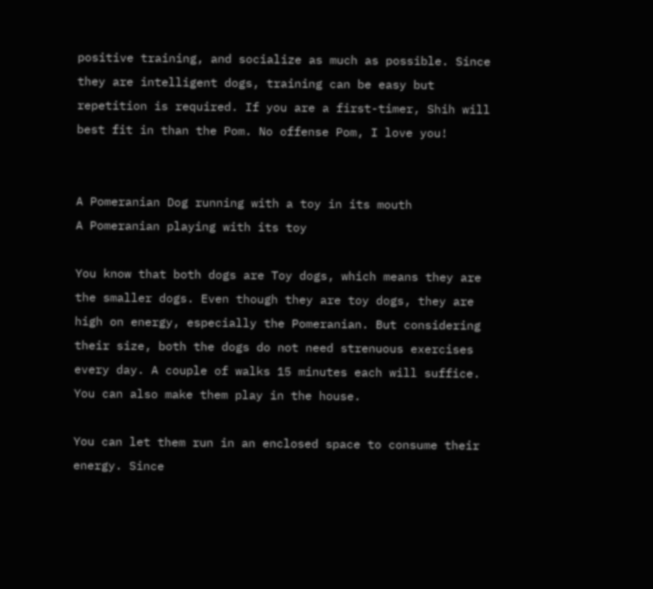positive training, and socialize as much as possible. Since they are intelligent dogs, training can be easy but repetition is required. If you are a first-timer, Shih will best fit in than the Pom. No offense Pom, I love you!


A Pomeranian Dog running with a toy in its mouth
A Pomeranian playing with its toy

You know that both dogs are Toy dogs, which means they are the smaller dogs. Even though they are toy dogs, they are high on energy, especially the Pomeranian. But considering their size, both the dogs do not need strenuous exercises every day. A couple of walks 15 minutes each will suffice. You can also make them play in the house.

You can let them run in an enclosed space to consume their energy. Since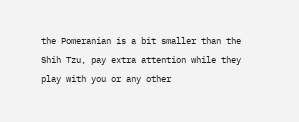the Pomeranian is a bit smaller than the Shih Tzu, pay extra attention while they play with you or any other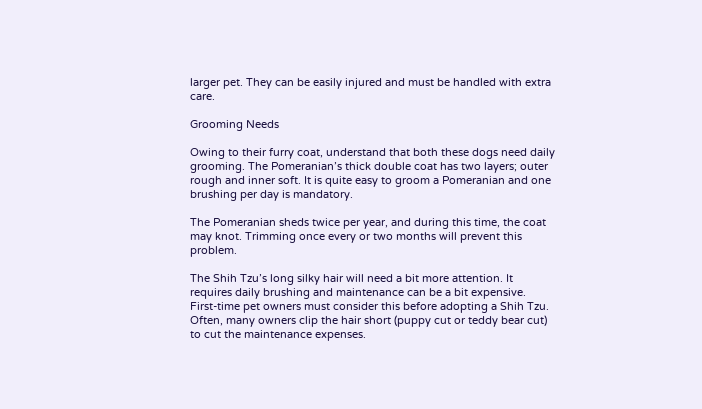larger pet. They can be easily injured and must be handled with extra care.

Grooming Needs

Owing to their furry coat, understand that both these dogs need daily grooming. The Pomeranian’s thick double coat has two layers; outer rough and inner soft. It is quite easy to groom a Pomeranian and one brushing per day is mandatory.

The Pomeranian sheds twice per year, and during this time, the coat may knot. Trimming once every or two months will prevent this problem.

The Shih Tzu’s long silky hair will need a bit more attention. It requires daily brushing and maintenance can be a bit expensive. First-time pet owners must consider this before adopting a Shih Tzu. Often, many owners clip the hair short (puppy cut or teddy bear cut) to cut the maintenance expenses.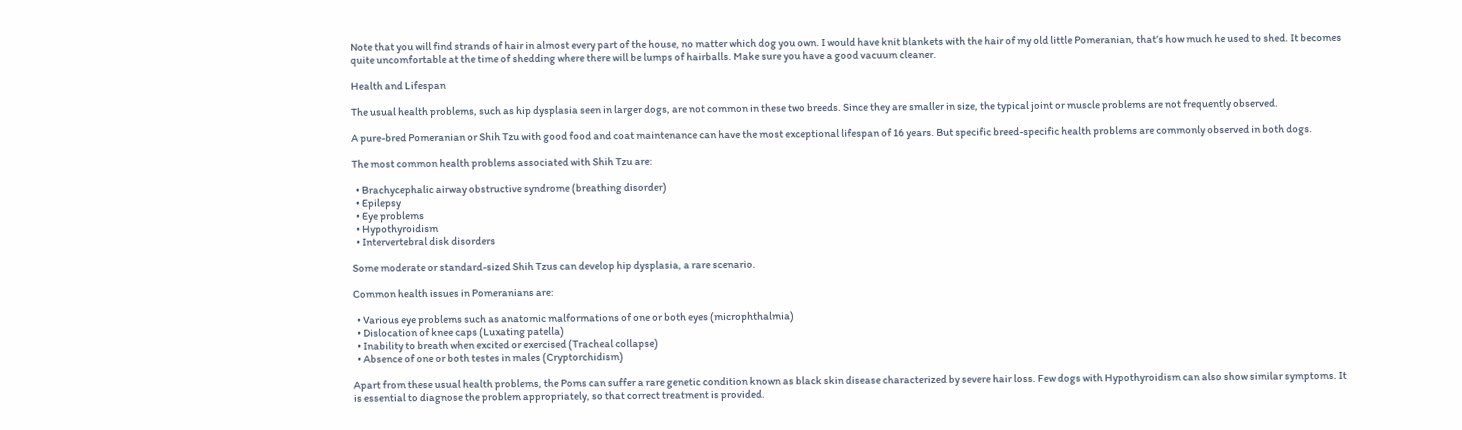Note that you will find strands of hair in almost every part of the house, no matter which dog you own. I would have knit blankets with the hair of my old little Pomeranian, that’s how much he used to shed. It becomes quite uncomfortable at the time of shedding where there will be lumps of hairballs. Make sure you have a good vacuum cleaner.

Health and Lifespan

The usual health problems, such as hip dysplasia seen in larger dogs, are not common in these two breeds. Since they are smaller in size, the typical joint or muscle problems are not frequently observed.

A pure-bred Pomeranian or Shih Tzu with good food and coat maintenance can have the most exceptional lifespan of 16 years. But specific breed-specific health problems are commonly observed in both dogs.

The most common health problems associated with Shih Tzu are:

  • Brachycephalic airway obstructive syndrome (breathing disorder)
  • Epilepsy
  • Eye problems
  • Hypothyroidism
  • Intervertebral disk disorders

Some moderate or standard-sized Shih Tzus can develop hip dysplasia, a rare scenario.

Common health issues in Pomeranians are:

  • Various eye problems such as anatomic malformations of one or both eyes (microphthalmia)
  • Dislocation of knee caps (Luxating patella)
  • Inability to breath when excited or exercised (Tracheal collapse)
  • Absence of one or both testes in males (Cryptorchidism)

Apart from these usual health problems, the Poms can suffer a rare genetic condition known as black skin disease characterized by severe hair loss. Few dogs with Hypothyroidism can also show similar symptoms. It is essential to diagnose the problem appropriately, so that correct treatment is provided.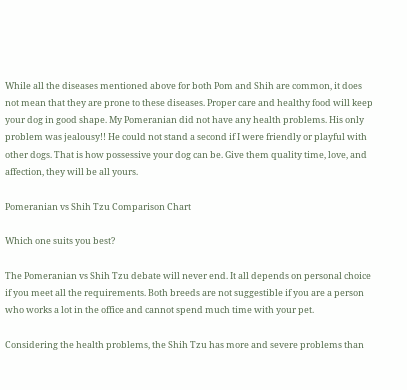While all the diseases mentioned above for both Pom and Shih are common, it does not mean that they are prone to these diseases. Proper care and healthy food will keep your dog in good shape. My Pomeranian did not have any health problems. His only problem was jealousy!! He could not stand a second if I were friendly or playful with other dogs. That is how possessive your dog can be. Give them quality time, love, and affection, they will be all yours.

Pomeranian vs Shih Tzu Comparison Chart

Which one suits you best?

The Pomeranian vs Shih Tzu debate will never end. It all depends on personal choice if you meet all the requirements. Both breeds are not suggestible if you are a person who works a lot in the office and cannot spend much time with your pet.

Considering the health problems, the Shih Tzu has more and severe problems than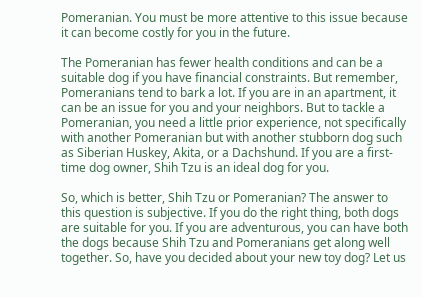Pomeranian. You must be more attentive to this issue because it can become costly for you in the future.

The Pomeranian has fewer health conditions and can be a suitable dog if you have financial constraints. But remember, Pomeranians tend to bark a lot. If you are in an apartment, it can be an issue for you and your neighbors. But to tackle a Pomeranian, you need a little prior experience, not specifically with another Pomeranian but with another stubborn dog such as Siberian Huskey, Akita, or a Dachshund. If you are a first-time dog owner, Shih Tzu is an ideal dog for you.

So, which is better, Shih Tzu or Pomeranian? The answer to this question is subjective. If you do the right thing, both dogs are suitable for you. If you are adventurous, you can have both the dogs because Shih Tzu and Pomeranians get along well together. So, have you decided about your new toy dog? Let us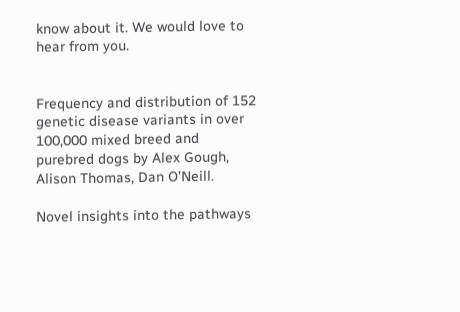know about it. We would love to hear from you.


Frequency and distribution of 152 genetic disease variants in over 100,000 mixed breed and purebred dogs by Alex Gough, Alison Thomas, Dan O’Neill.

Novel insights into the pathways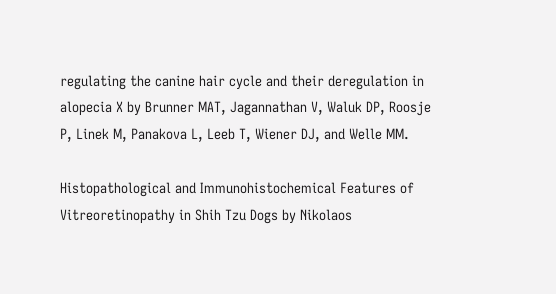regulating the canine hair cycle and their deregulation in alopecia X by Brunner MAT, Jagannathan V, Waluk DP, Roosje P, Linek M, Panakova L, Leeb T, Wiener DJ, and Welle MM.

Histopathological and Immunohistochemical Features of Vitreoretinopathy in Shih Tzu Dogs by Nikolaos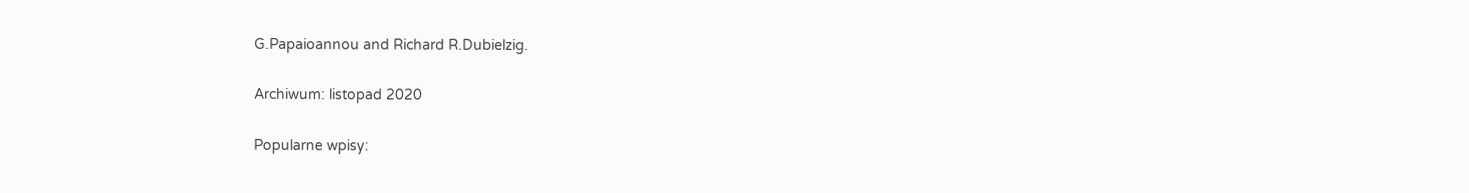G.Papaioannou and Richard R.Dubielzig.

Archiwum: listopad 2020

Popularne wpisy: